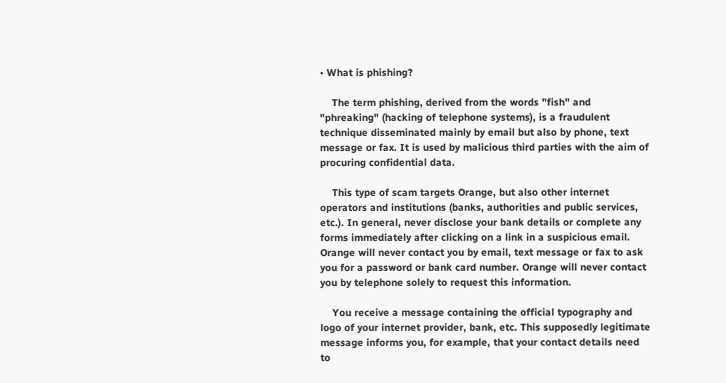• What is phishing?

    The term phishing, derived from the words "fish" and "phreaking" (hacking of telephone systems), is a fraudulent technique disseminated mainly by email but also by phone, text message or fax. It is used by malicious third parties with the aim of procuring confidential data.

    This type of scam targets Orange, but also other internet operators and institutions (banks, authorities and public services, etc.). In general, never disclose your bank details or complete any forms immediately after clicking on a link in a suspicious email. Orange will never contact you by email, text message or fax to ask you for a password or bank card number. Orange will never contact you by telephone solely to request this information.

    You receive a message containing the official typography and logo of your internet provider, bank, etc. This supposedly legitimate message informs you, for example, that your contact details need to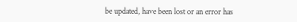be updated, have been lost or an error has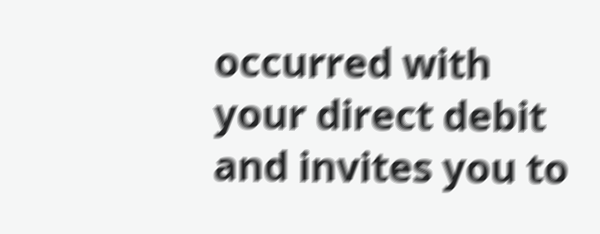occurred with your direct debit and invites you to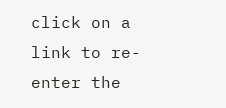click on a link to re-enter the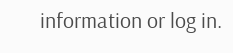information or log in.